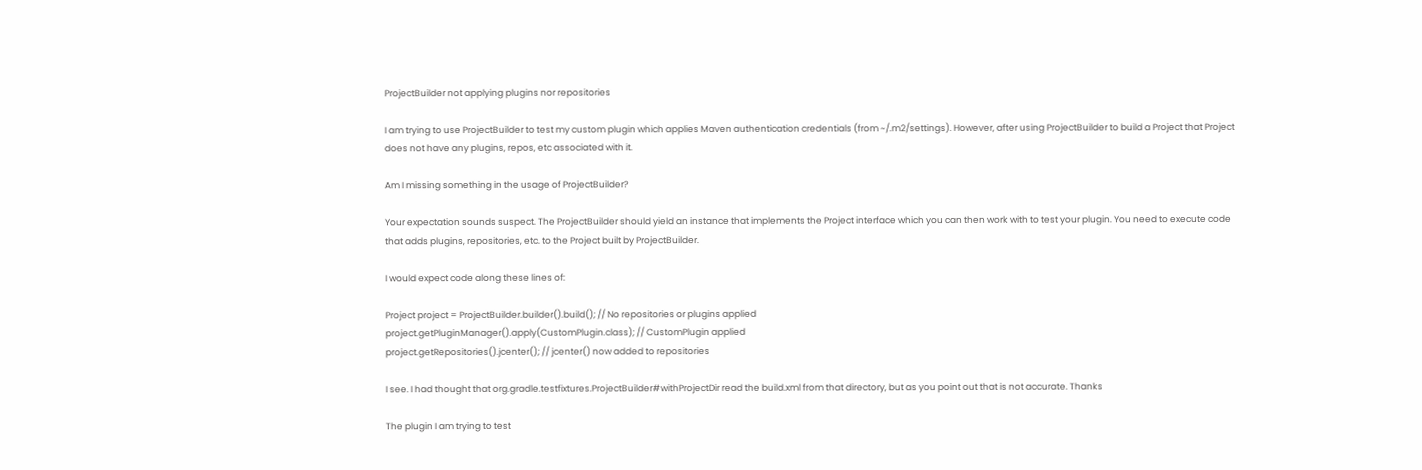ProjectBuilder not applying plugins nor repositories

I am trying to use ProjectBuilder to test my custom plugin which applies Maven authentication credentials (from ~/.m2/settings). However, after using ProjectBuilder to build a Project that Project does not have any plugins, repos, etc associated with it.

Am I missing something in the usage of ProjectBuilder?

Your expectation sounds suspect. The ProjectBuilder should yield an instance that implements the Project interface which you can then work with to test your plugin. You need to execute code that adds plugins, repositories, etc. to the Project built by ProjectBuilder.

I would expect code along these lines of:

Project project = ProjectBuilder.builder().build(); // No repositories or plugins applied
project.getPluginManager().apply(CustomPlugin.class); // CustomPlugin applied
project.getRepositories().jcenter(); // jcenter() now added to repositories

I see. I had thought that org.gradle.testfixtures.ProjectBuilder#withProjectDir read the build.xml from that directory, but as you point out that is not accurate. Thanks

The plugin I am trying to test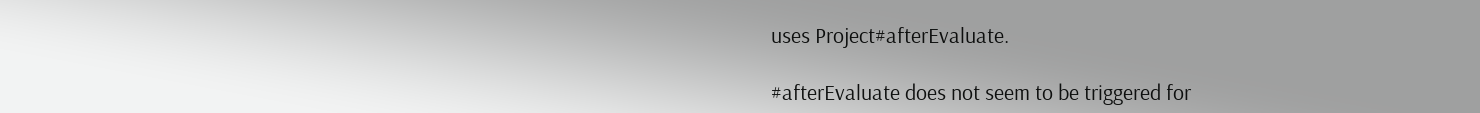uses Project#afterEvaluate.

#afterEvaluate does not seem to be triggered for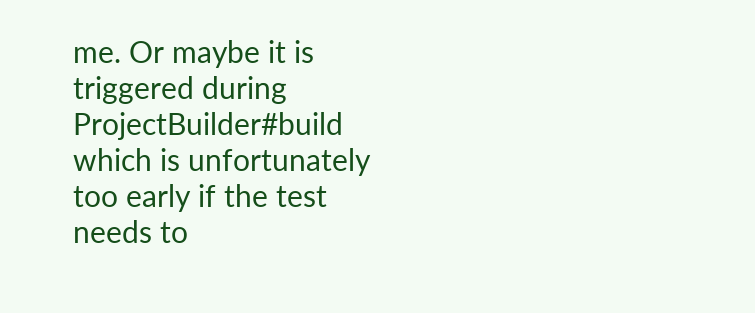me. Or maybe it is triggered during ProjectBuilder#build which is unfortunately too early if the test needs to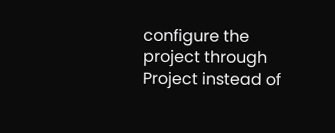configure the project through Project instead of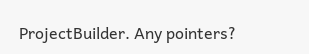ProjectBuilder. Any pointers?